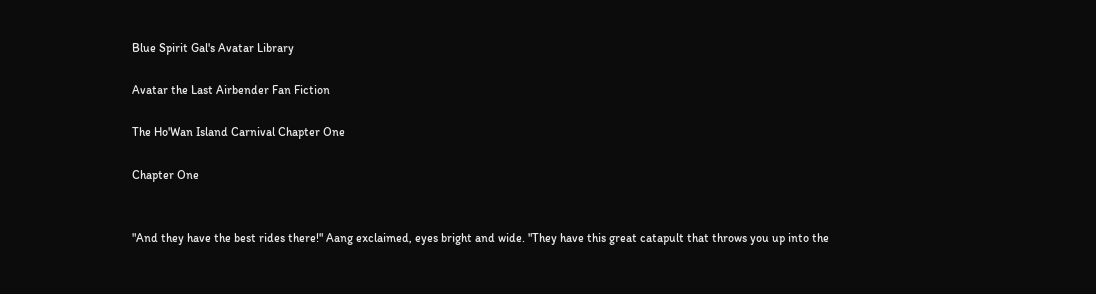Blue Spirit Gal's Avatar Library

Avatar the Last Airbender Fan Fiction

The Ho'Wan Island Carnival Chapter One

Chapter One


"And they have the best rides there!" Aang exclaimed, eyes bright and wide. "They have this great catapult that throws you up into the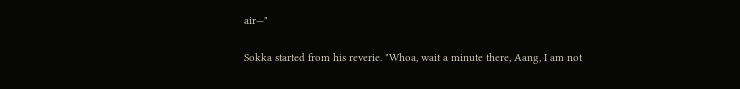air—"

Sokka started from his reverie. "Whoa, wait a minute there, Aang, I am not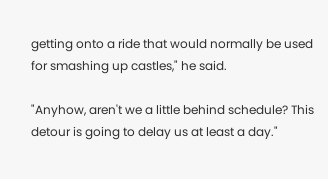getting onto a ride that would normally be used for smashing up castles," he said.

"Anyhow, aren't we a little behind schedule? This detour is going to delay us at least a day."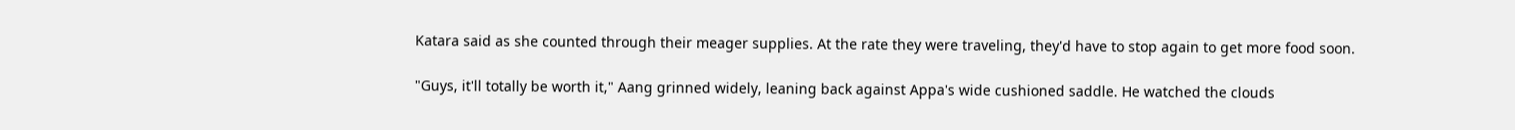Katara said as she counted through their meager supplies. At the rate they were traveling, they'd have to stop again to get more food soon.

"Guys, it'll totally be worth it," Aang grinned widely, leaning back against Appa's wide cushioned saddle. He watched the clouds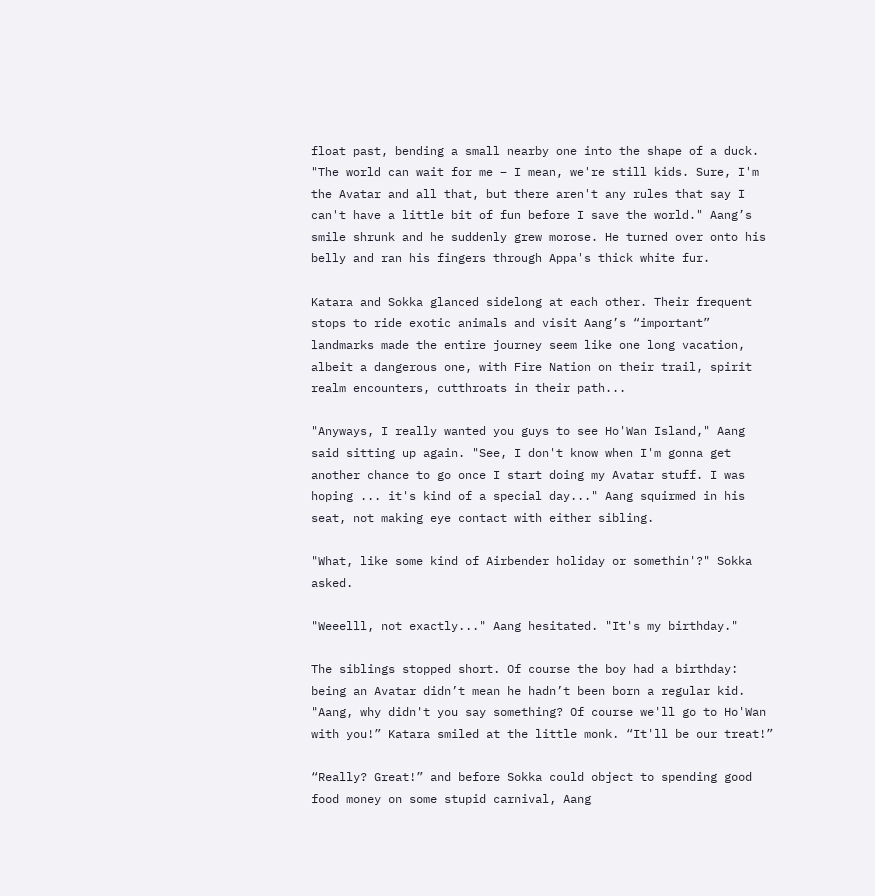float past, bending a small nearby one into the shape of a duck. "The world can wait for me – I mean, we're still kids. Sure, I'm the Avatar and all that, but there aren't any rules that say I can't have a little bit of fun before I save the world." Aang’s smile shrunk and he suddenly grew morose. He turned over onto his belly and ran his fingers through Appa's thick white fur.

Katara and Sokka glanced sidelong at each other. Their frequent stops to ride exotic animals and visit Aang’s “important” landmarks made the entire journey seem like one long vacation, albeit a dangerous one, with Fire Nation on their trail, spirit realm encounters, cutthroats in their path...

"Anyways, I really wanted you guys to see Ho'Wan Island," Aang said sitting up again. "See, I don't know when I'm gonna get another chance to go once I start doing my Avatar stuff. I was hoping ... it's kind of a special day..." Aang squirmed in his seat, not making eye contact with either sibling.

"What, like some kind of Airbender holiday or somethin'?" Sokka asked.

"Weeelll, not exactly..." Aang hesitated. "It's my birthday."

The siblings stopped short. Of course the boy had a birthday: being an Avatar didn’t mean he hadn’t been born a regular kid. "Aang, why didn't you say something? Of course we'll go to Ho'Wan with you!” Katara smiled at the little monk. “It'll be our treat!”

“Really? Great!” and before Sokka could object to spending good food money on some stupid carnival, Aang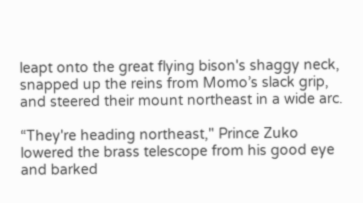leapt onto the great flying bison's shaggy neck, snapped up the reins from Momo’s slack grip, and steered their mount northeast in a wide arc.

“They're heading northeast," Prince Zuko lowered the brass telescope from his good eye and barked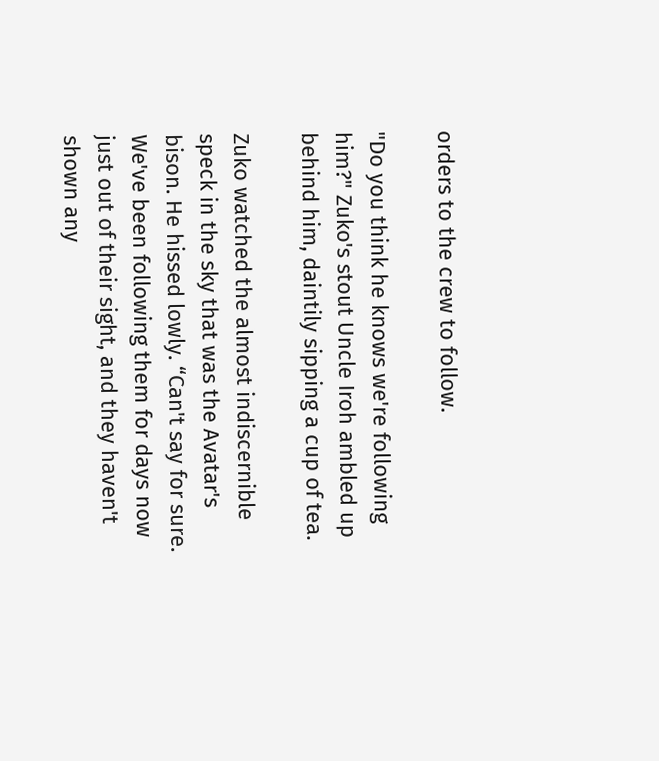orders to the crew to follow.

"Do you think he knows we're following him?" Zuko's stout Uncle Iroh ambled up behind him, daintily sipping a cup of tea.

Zuko watched the almost indiscernible speck in the sky that was the Avatar's bison. He hissed lowly. “Can't say for sure. We've been following them for days now just out of their sight, and they haven't shown any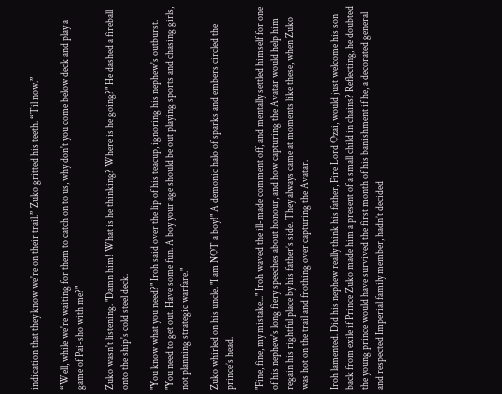indication that they know we're on their trail.” Zuko gritted his teeth. “Til now.”

“Well, while we're waiting for them to catch on to us, why don't you come below deck and play a game of Pai-sho with me?"

Zuko wasn't listening. "Damn him! What is he thinking? Where is he going?" He dashed a fireball onto the ship's cold steel deck.

"You know what you need?" Iroh said over the lip of his teacup, ignoring his nephew's outburst. "You need to get out. Have some fun. A boy your age should be out playing sports and chasing girls, not planning strategic warfare."

Zuko whirled on his uncle. "I am NOT a boy!" A demonic halo of sparks and embers circled the prince’s head.

"Fine, fine, my mistake..." Iroh waved the ill-made comment off, and mentally settled himself for one of his nephew's long fiery speeches about honour, and how capturing the Avatar would help him regain his rightful place by his father’s side. They always came at moments like these, when Zuko was hot on the trail and frothing over capturing the Avatar.

Iroh lamented. Did his nephew really think his father, Fire Lord Ozai, would just welcome his son back from exile if Prince Zuko made him a present of a small child in chains? Reflecting, he doubted the young prince would have survived the first month of his banishment if he, a decorated general and respected Imperial family member, hadn’t decided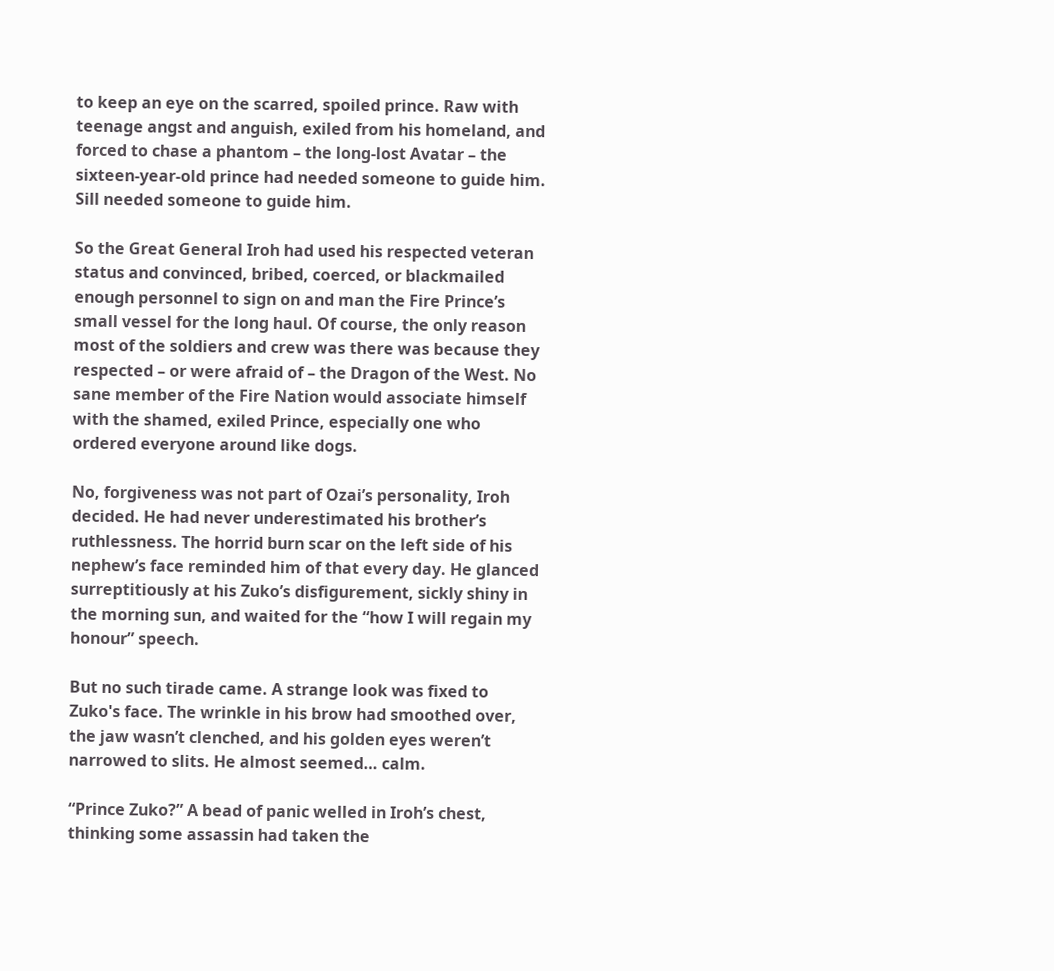to keep an eye on the scarred, spoiled prince. Raw with teenage angst and anguish, exiled from his homeland, and forced to chase a phantom – the long-lost Avatar – the sixteen-year-old prince had needed someone to guide him. Sill needed someone to guide him.

So the Great General Iroh had used his respected veteran status and convinced, bribed, coerced, or blackmailed enough personnel to sign on and man the Fire Prince’s small vessel for the long haul. Of course, the only reason most of the soldiers and crew was there was because they respected – or were afraid of – the Dragon of the West. No sane member of the Fire Nation would associate himself with the shamed, exiled Prince, especially one who ordered everyone around like dogs.

No, forgiveness was not part of Ozai’s personality, Iroh decided. He had never underestimated his brother’s ruthlessness. The horrid burn scar on the left side of his nephew’s face reminded him of that every day. He glanced surreptitiously at his Zuko’s disfigurement, sickly shiny in the morning sun, and waited for the “how I will regain my honour” speech.

But no such tirade came. A strange look was fixed to Zuko's face. The wrinkle in his brow had smoothed over, the jaw wasn’t clenched, and his golden eyes weren’t narrowed to slits. He almost seemed… calm.

“Prince Zuko?” A bead of panic welled in Iroh’s chest, thinking some assassin had taken the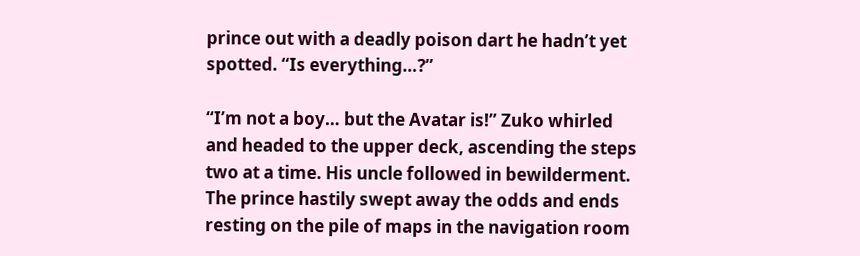prince out with a deadly poison dart he hadn’t yet spotted. “Is everything…?”

“I’m not a boy… but the Avatar is!” Zuko whirled and headed to the upper deck, ascending the steps two at a time. His uncle followed in bewilderment. The prince hastily swept away the odds and ends resting on the pile of maps in the navigation room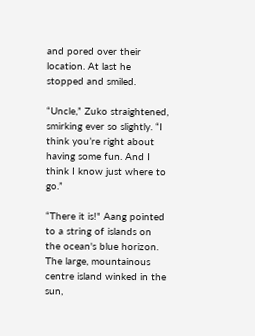and pored over their location. At last he stopped and smiled.

“Uncle,” Zuko straightened, smirking ever so slightly. “I think you’re right about having some fun. And I think I know just where to go.”

“There it is!" Aang pointed to a string of islands on the ocean's blue horizon. The large, mountainous centre island winked in the sun,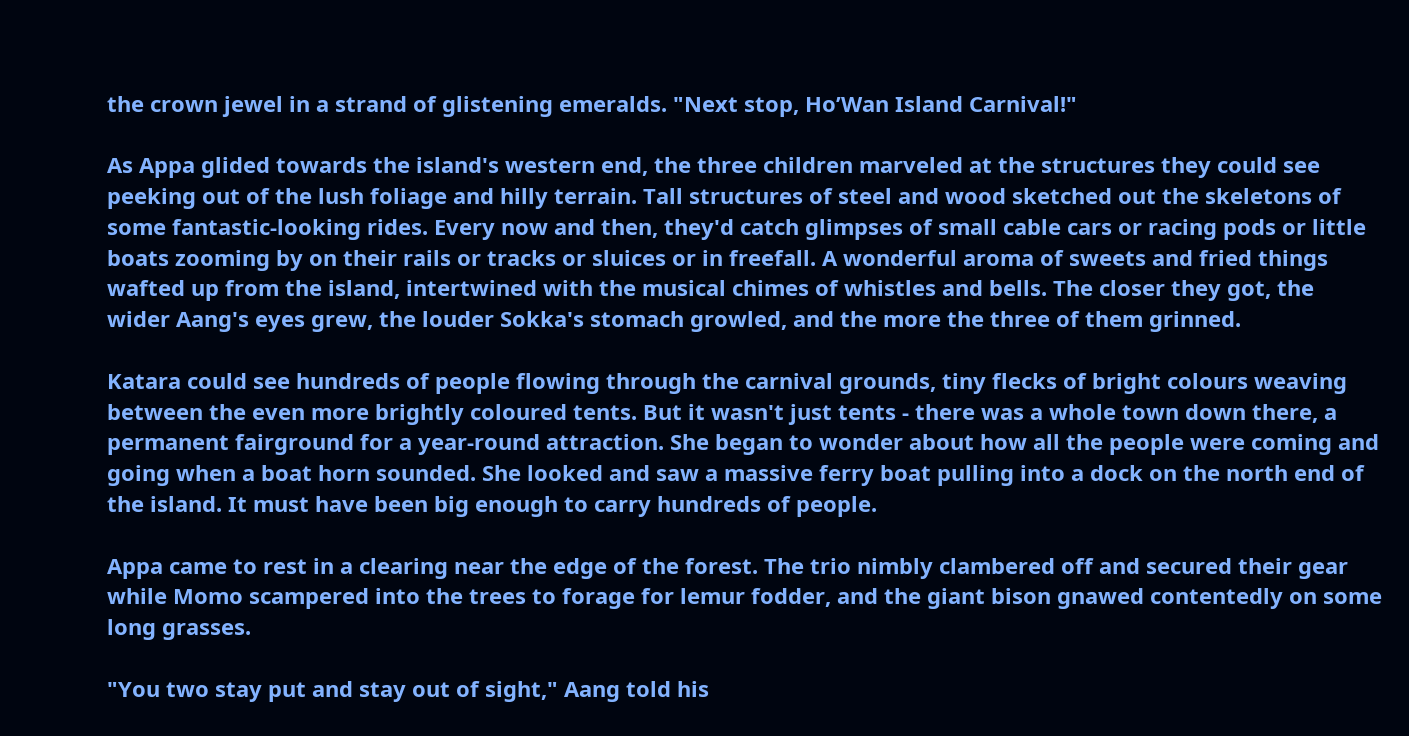the crown jewel in a strand of glistening emeralds. "Next stop, Ho’Wan Island Carnival!"

As Appa glided towards the island's western end, the three children marveled at the structures they could see peeking out of the lush foliage and hilly terrain. Tall structures of steel and wood sketched out the skeletons of some fantastic-looking rides. Every now and then, they'd catch glimpses of small cable cars or racing pods or little boats zooming by on their rails or tracks or sluices or in freefall. A wonderful aroma of sweets and fried things wafted up from the island, intertwined with the musical chimes of whistles and bells. The closer they got, the wider Aang's eyes grew, the louder Sokka's stomach growled, and the more the three of them grinned.

Katara could see hundreds of people flowing through the carnival grounds, tiny flecks of bright colours weaving between the even more brightly coloured tents. But it wasn't just tents - there was a whole town down there, a permanent fairground for a year-round attraction. She began to wonder about how all the people were coming and going when a boat horn sounded. She looked and saw a massive ferry boat pulling into a dock on the north end of the island. It must have been big enough to carry hundreds of people.

Appa came to rest in a clearing near the edge of the forest. The trio nimbly clambered off and secured their gear while Momo scampered into the trees to forage for lemur fodder, and the giant bison gnawed contentedly on some long grasses.

"You two stay put and stay out of sight," Aang told his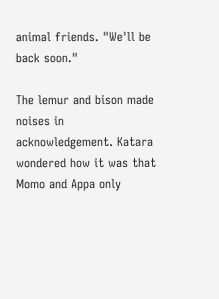animal friends. "We'll be back soon."

The lemur and bison made noises in acknowledgement. Katara wondered how it was that Momo and Appa only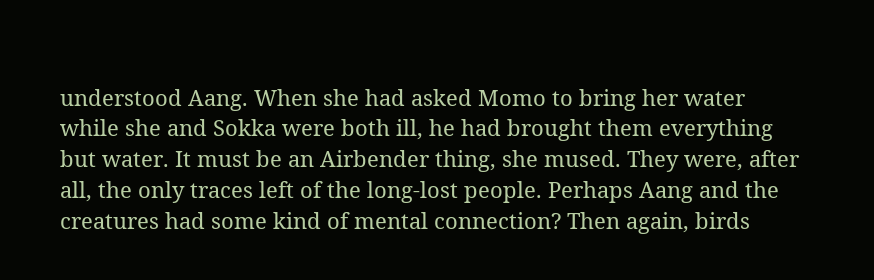understood Aang. When she had asked Momo to bring her water while she and Sokka were both ill, he had brought them everything but water. It must be an Airbender thing, she mused. They were, after all, the only traces left of the long-lost people. Perhaps Aang and the creatures had some kind of mental connection? Then again, birds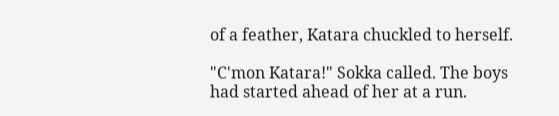of a feather, Katara chuckled to herself.

"C'mon Katara!" Sokka called. The boys had started ahead of her at a run.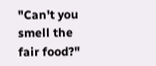"Can't you smell the fair food?"